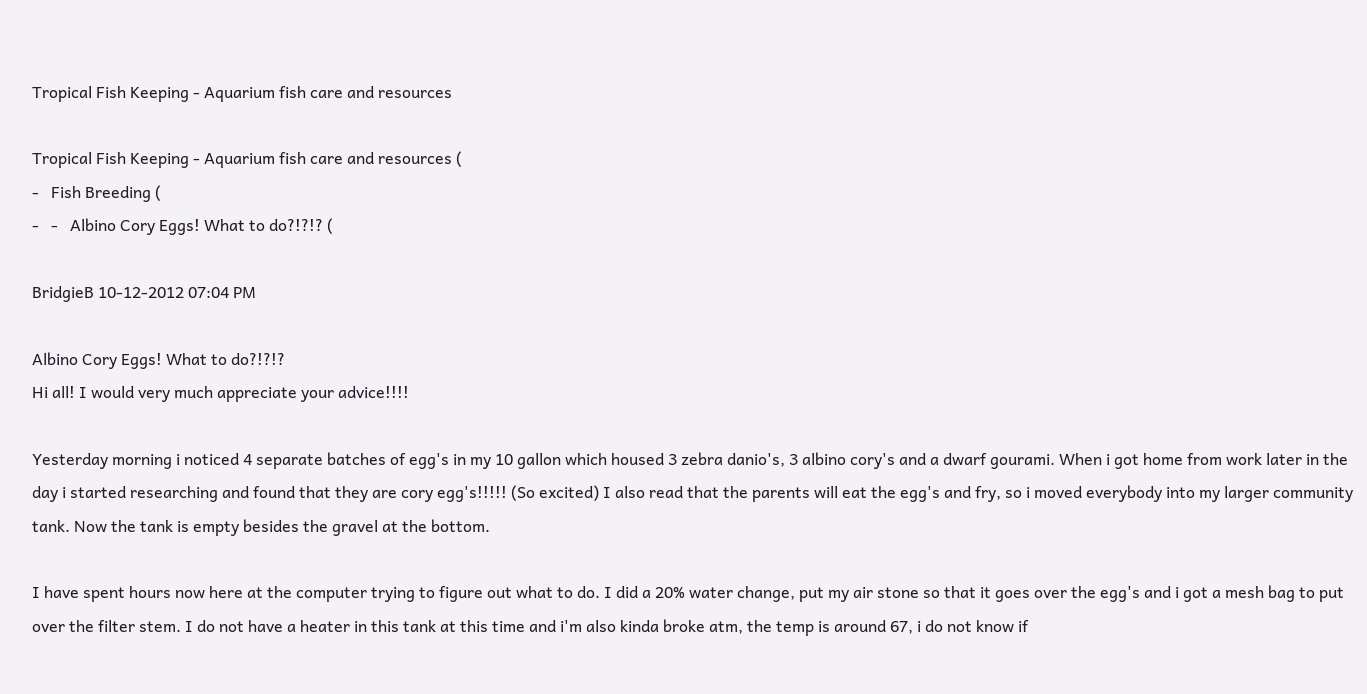Tropical Fish Keeping - Aquarium fish care and resources

Tropical Fish Keeping - Aquarium fish care and resources (
-   Fish Breeding (
-   -   Albino Cory Eggs! What to do?!?!? (

BridgieB 10-12-2012 07:04 PM

Albino Cory Eggs! What to do?!?!?
Hi all! I would very much appreciate your advice!!!!

Yesterday morning i noticed 4 separate batches of egg's in my 10 gallon which housed 3 zebra danio's, 3 albino cory's and a dwarf gourami. When i got home from work later in the day i started researching and found that they are cory egg's!!!!! (So excited) I also read that the parents will eat the egg's and fry, so i moved everybody into my larger community tank. Now the tank is empty besides the gravel at the bottom.

I have spent hours now here at the computer trying to figure out what to do. I did a 20% water change, put my air stone so that it goes over the egg's and i got a mesh bag to put over the filter stem. I do not have a heater in this tank at this time and i'm also kinda broke atm, the temp is around 67, i do not know if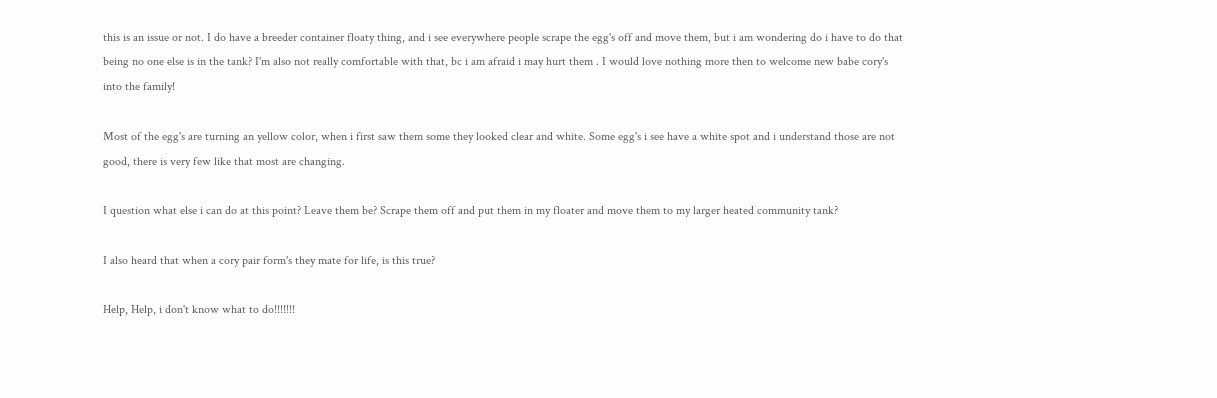this is an issue or not. I do have a breeder container floaty thing, and i see everywhere people scrape the egg's off and move them, but i am wondering do i have to do that being no one else is in the tank? I'm also not really comfortable with that, bc i am afraid i may hurt them . I would love nothing more then to welcome new babe cory's into the family!

Most of the egg's are turning an yellow color, when i first saw them some they looked clear and white. Some egg's i see have a white spot and i understand those are not good, there is very few like that most are changing.

I question what else i can do at this point? Leave them be? Scrape them off and put them in my floater and move them to my larger heated community tank?

I also heard that when a cory pair form's they mate for life, is this true?

Help, Help, i don't know what to do!!!!!!!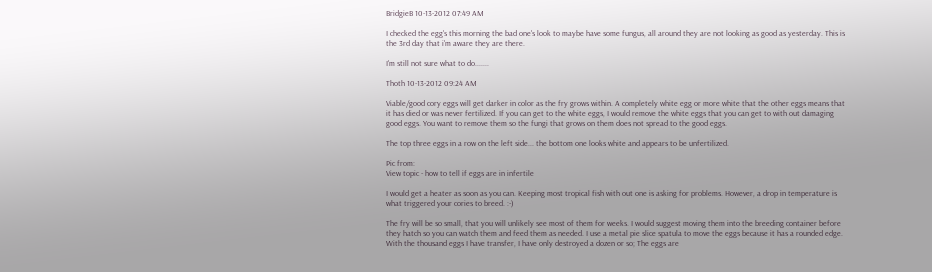BridgieB 10-13-2012 07:49 AM

I checked the egg's this morning the bad one's look to maybe have some fungus, all around they are not looking as good as yesterday. This is the 3rd day that i'm aware they are there.

I'm still not sure what to do.......

Thoth 10-13-2012 09:24 AM

Viable/good cory eggs will get darker in color as the fry grows within. A completely white egg or more white that the other eggs means that it has died or was never fertilized. If you can get to the white eggs, I would remove the white eggs that you can get to with out damaging good eggs. You want to remove them so the fungi that grows on them does not spread to the good eggs.

The top three eggs in a row on the left side... the bottom one looks white and appears to be unfertilized.

Pic from:
View topic - how to tell if eggs are in infertile

I would get a heater as soon as you can. Keeping most tropical fish with out one is asking for problems. However, a drop in temperature is what triggered your cories to breed. :-)

The fry will be so small, that you will unlikely see most of them for weeks. I would suggest moving them into the breeding container before they hatch so you can watch them and feed them as needed. I use a metal pie slice spatula to move the eggs because it has a rounded edge. With the thousand eggs I have transfer, I have only destroyed a dozen or so; The eggs are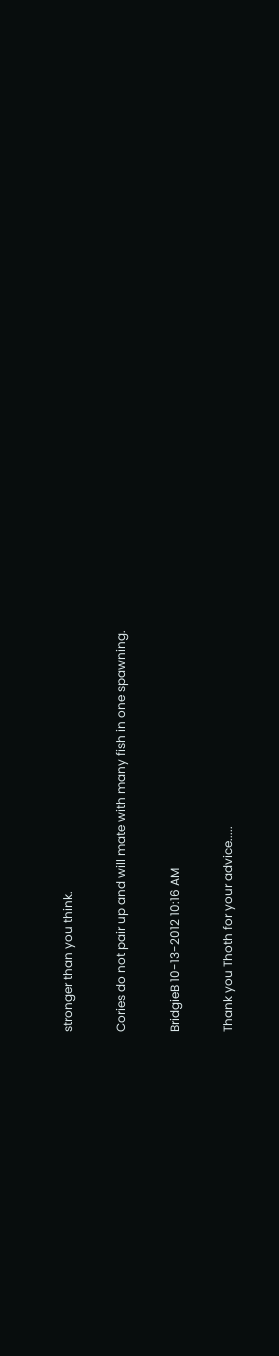stronger than you think.

Cories do not pair up and will mate with many fish in one spawning.

BridgieB 10-13-2012 10:16 AM

Thank you Thoth for your advice.....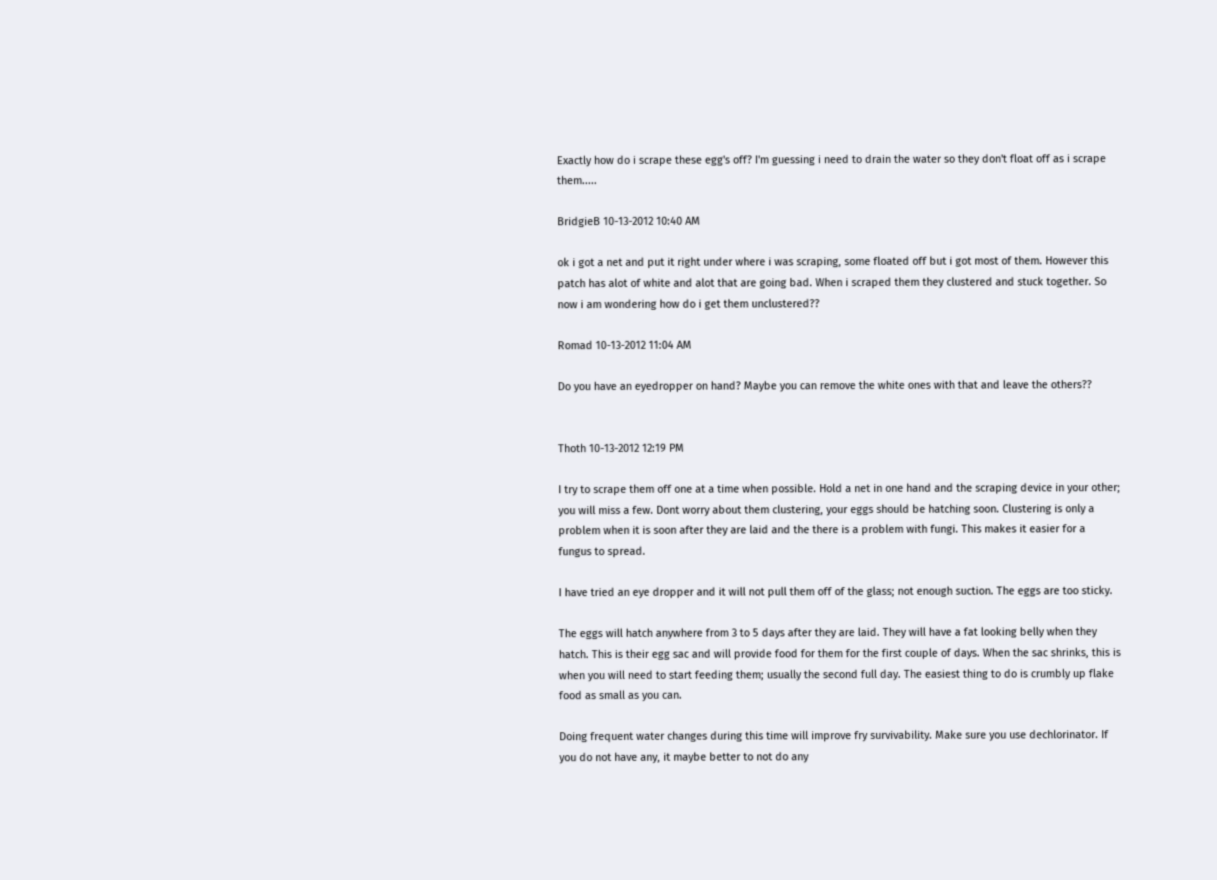Exactly how do i scrape these egg's off? I'm guessing i need to drain the water so they don't float off as i scrape them.....

BridgieB 10-13-2012 10:40 AM

ok i got a net and put it right under where i was scraping, some floated off but i got most of them. However this patch has alot of white and alot that are going bad. When i scraped them they clustered and stuck together. So now i am wondering how do i get them unclustered??

Romad 10-13-2012 11:04 AM

Do you have an eyedropper on hand? Maybe you can remove the white ones with that and leave the others??


Thoth 10-13-2012 12:19 PM

I try to scrape them off one at a time when possible. Hold a net in one hand and the scraping device in your other; you will miss a few. Dont worry about them clustering, your eggs should be hatching soon. Clustering is only a problem when it is soon after they are laid and the there is a problem with fungi. This makes it easier for a fungus to spread.

I have tried an eye dropper and it will not pull them off of the glass; not enough suction. The eggs are too sticky.

The eggs will hatch anywhere from 3 to 5 days after they are laid. They will have a fat looking belly when they hatch. This is their egg sac and will provide food for them for the first couple of days. When the sac shrinks, this is when you will need to start feeding them; usually the second full day. The easiest thing to do is crumbly up flake food as small as you can.

Doing frequent water changes during this time will improve fry survivability. Make sure you use dechlorinator. If you do not have any, it maybe better to not do any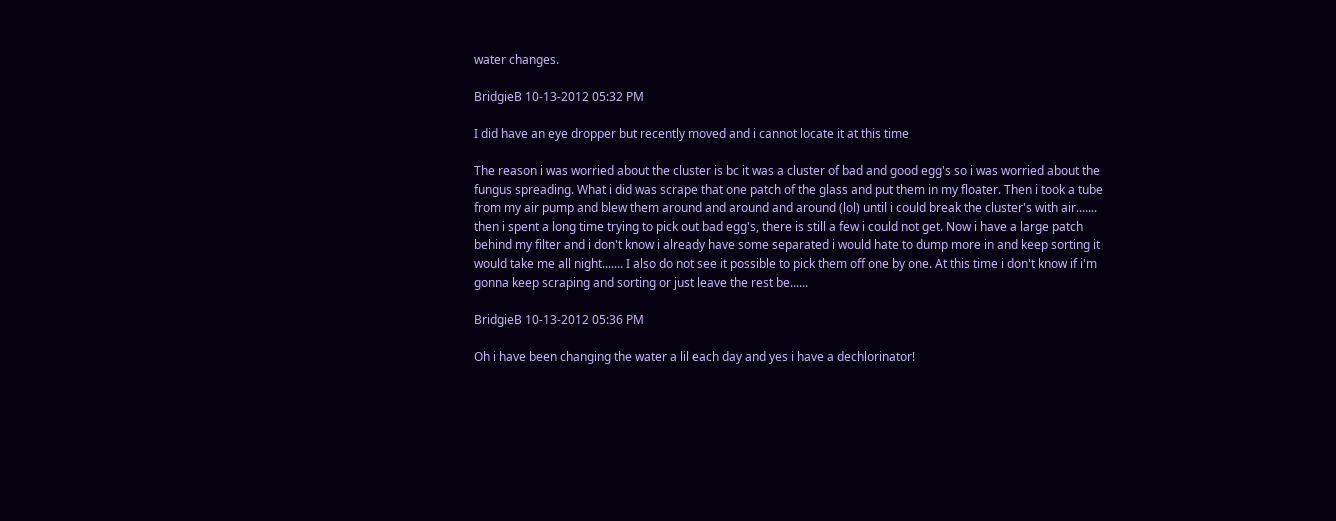water changes.

BridgieB 10-13-2012 05:32 PM

I did have an eye dropper but recently moved and i cannot locate it at this time

The reason i was worried about the cluster is bc it was a cluster of bad and good egg's so i was worried about the fungus spreading. What i did was scrape that one patch of the glass and put them in my floater. Then i took a tube from my air pump and blew them around and around and around (lol) until i could break the cluster's with air....... then i spent a long time trying to pick out bad egg's, there is still a few i could not get. Now i have a large patch behind my filter and i don't know i already have some separated i would hate to dump more in and keep sorting it would take me all night....... I also do not see it possible to pick them off one by one. At this time i don't know if i'm gonna keep scraping and sorting or just leave the rest be......

BridgieB 10-13-2012 05:36 PM

Oh i have been changing the water a lil each day and yes i have a dechlorinator!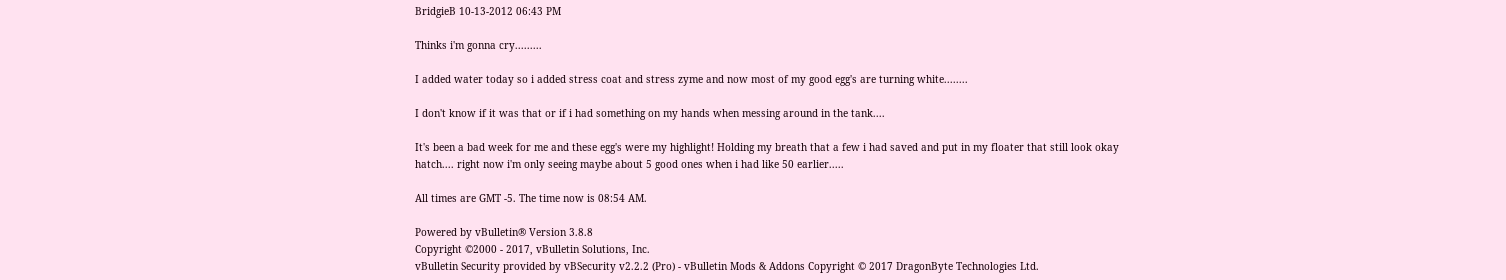BridgieB 10-13-2012 06:43 PM

Thinks i'm gonna cry.........

I added water today so i added stress coat and stress zyme and now most of my good egg's are turning white........

I don't know if it was that or if i had something on my hands when messing around in the tank....

It's been a bad week for me and these egg's were my highlight! Holding my breath that a few i had saved and put in my floater that still look okay hatch.... right now i'm only seeing maybe about 5 good ones when i had like 50 earlier.....

All times are GMT -5. The time now is 08:54 AM.

Powered by vBulletin® Version 3.8.8
Copyright ©2000 - 2017, vBulletin Solutions, Inc.
vBulletin Security provided by vBSecurity v2.2.2 (Pro) - vBulletin Mods & Addons Copyright © 2017 DragonByte Technologies Ltd.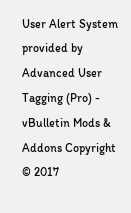User Alert System provided by Advanced User Tagging (Pro) - vBulletin Mods & Addons Copyright © 2017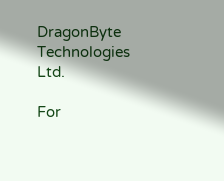DragonByte Technologies Ltd.

For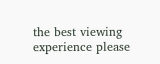the best viewing experience please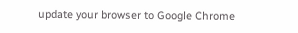update your browser to Google Chrome